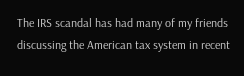The IRS scandal has had many of my friends discussing the American tax system in recent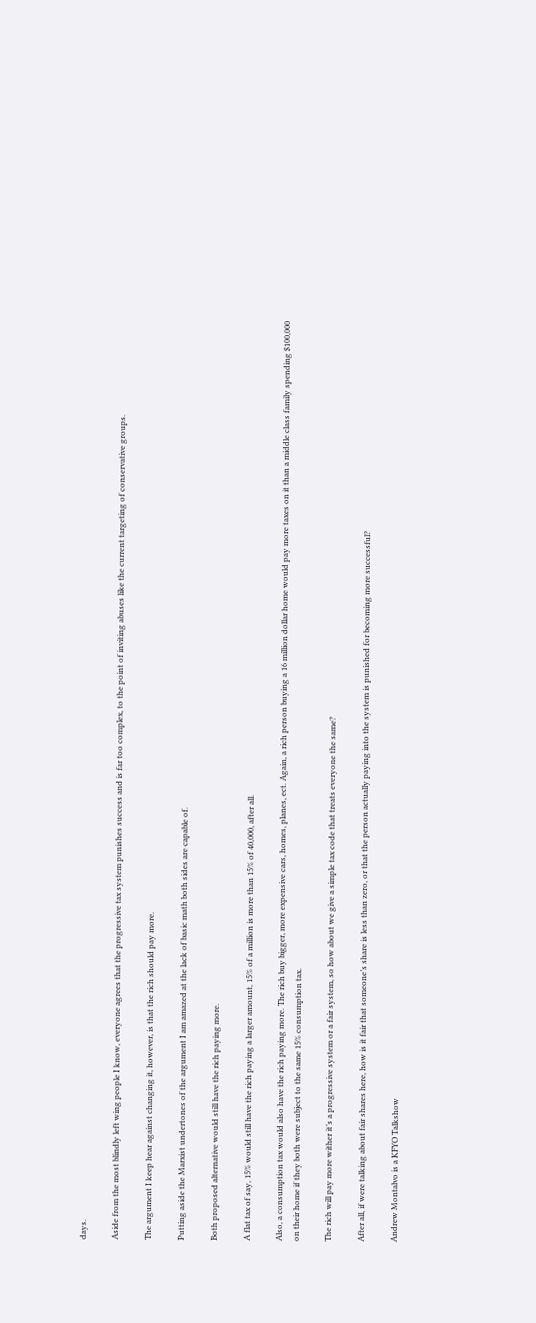days.

Aside from the most blindly left wing people I know, everyone agrees that the progressive tax system punishes success and is far too complex, to the point of inviting abuses like the current targeting of conservative groups.

The argument I keep hear against changing it, however, is that the rich should pay more.

Putting aside the Marxist undertones of the argument I am amazed at the lack of basic math both sides are capable of.

Both proposed alternative would still have the rich paying more.

A flat tax of say, 15% would still have the rich paying a larger amount, 15% of a million is more than 15% of 40,000, after all.

Also, a consumption tax would also have the rich paying more. The rich buy bigger, more expensive cars, homes, planes, ect. Again, a rich person buying a 16 million dollar home would pay more taxes on it than a middle class family spending $100,000 on their home if they both were subject to the same 15% consumption tax.

The rich will pay more wither it’s a progressive system or a fair system, so how about we give a simple tax code that treats everyone the same?

After all, if were talking about fair shares here, how is it fair that someone’s share is less than zero, or that the person actually paying into the system is punished for becoming more successful?

Andrew Montalvo is a KFYO Talkshow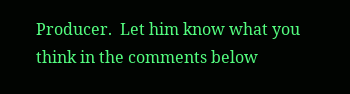Producer.  Let him know what you think in the comments below